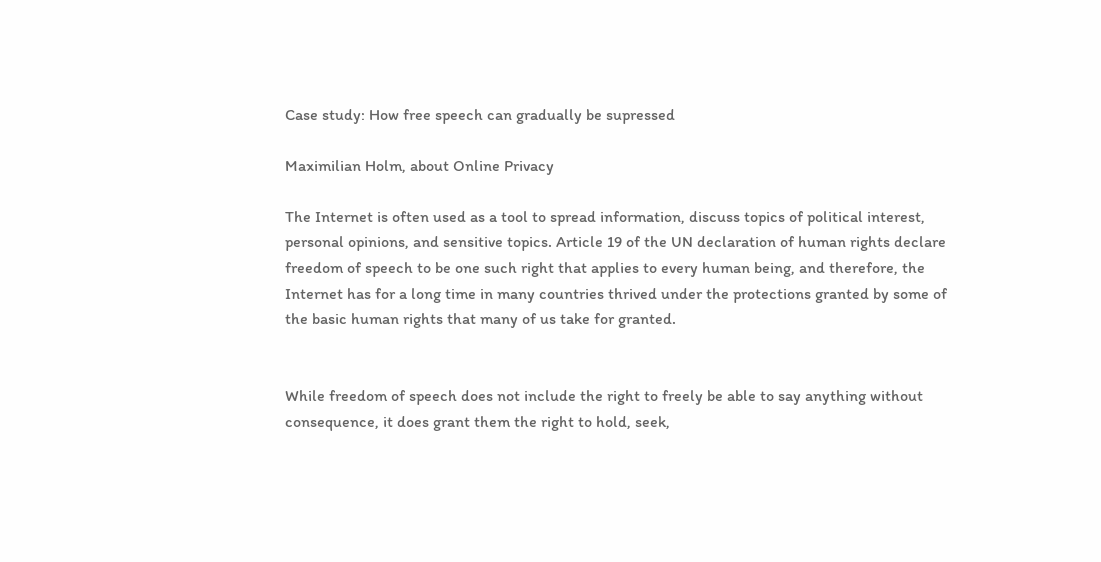Case study: How free speech can gradually be supressed

Maximilian Holm, about Online Privacy

The Internet is often used as a tool to spread information, discuss topics of political interest, personal opinions, and sensitive topics. Article 19 of the UN declaration of human rights declare freedom of speech to be one such right that applies to every human being, and therefore, the Internet has for a long time in many countries thrived under the protections granted by some of the basic human rights that many of us take for granted.


While freedom of speech does not include the right to freely be able to say anything without consequence, it does grant them the right to hold, seek,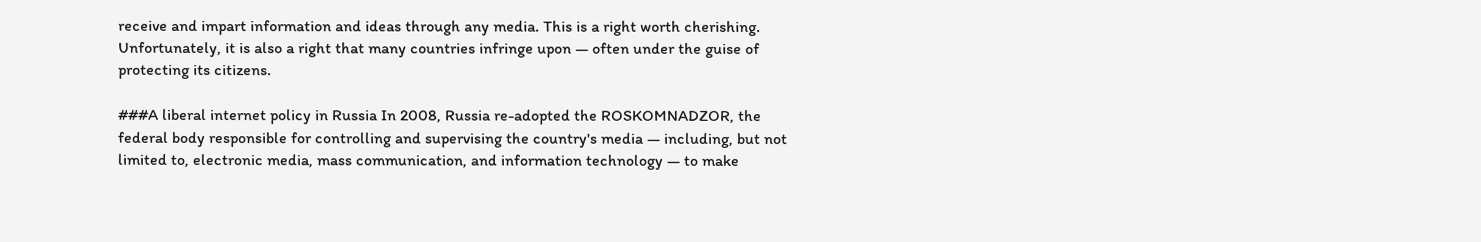receive and impart information and ideas through any media. This is a right worth cherishing. Unfortunately, it is also a right that many countries infringe upon — often under the guise of protecting its citizens.

###A liberal internet policy in Russia In 2008, Russia re-adopted the ROSKOMNADZOR, the federal body responsible for controlling and supervising the country's media — including, but not limited to, electronic media, mass communication, and information technology — to make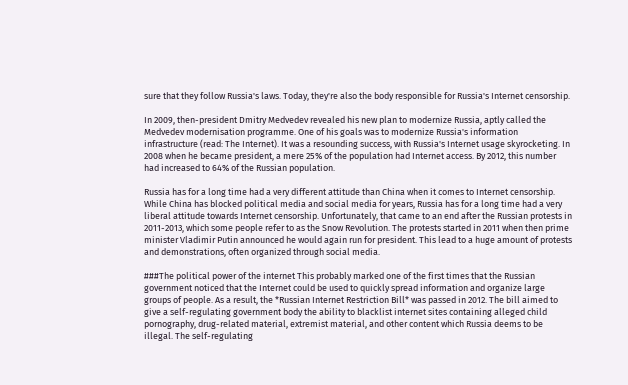sure that they follow Russia's laws. Today, they're also the body responsible for Russia's Internet censorship.

In 2009, then-president Dmitry Medvedev revealed his new plan to modernize Russia, aptly called the Medvedev modernisation programme. One of his goals was to modernize Russia's information infrastructure (read: The Internet). It was a resounding success, with Russia's Internet usage skyrocketing. In 2008 when he became president, a mere 25% of the population had Internet access. By 2012, this number had increased to 64% of the Russian population.

Russia has for a long time had a very different attitude than China when it comes to Internet censorship. While China has blocked political media and social media for years, Russia has for a long time had a very liberal attitude towards Internet censorship. Unfortunately, that came to an end after the Russian protests in 2011-2013, which some people refer to as the Snow Revolution. The protests started in 2011 when then prime minister Vladimir Putin announced he would again run for president. This lead to a huge amount of protests and demonstrations, often organized through social media.

###The political power of the internet This probably marked one of the first times that the Russian government noticed that the Internet could be used to quickly spread information and organize large groups of people. As a result, the *Russian Internet Restriction Bill* was passed in 2012. The bill aimed to give a self-regulating government body the ability to blacklist internet sites containing alleged child pornography, drug-related material, extremist material, and other content which Russia deems to be illegal. The self-regulating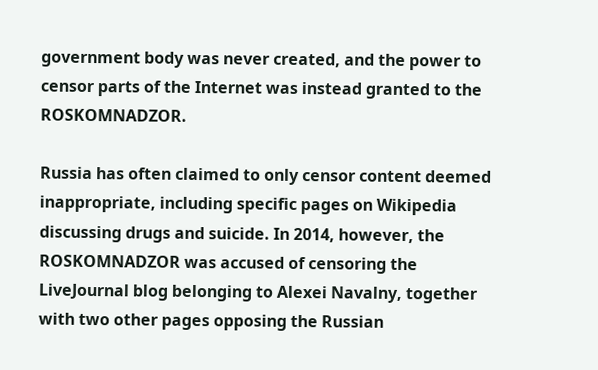government body was never created, and the power to censor parts of the Internet was instead granted to the ROSKOMNADZOR.

Russia has often claimed to only censor content deemed inappropriate, including specific pages on Wikipedia discussing drugs and suicide. In 2014, however, the ROSKOMNADZOR was accused of censoring the LiveJournal blog belonging to Alexei Navalny, together with two other pages opposing the Russian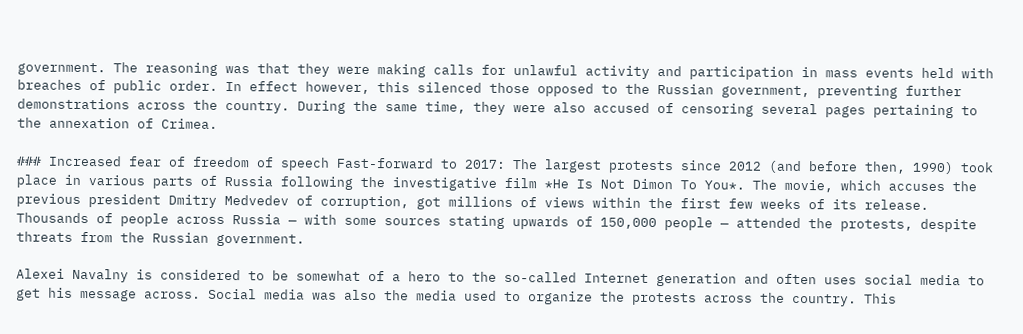government. The reasoning was that they were making calls for unlawful activity and participation in mass events held with breaches of public order. In effect however, this silenced those opposed to the Russian government, preventing further demonstrations across the country. During the same time, they were also accused of censoring several pages pertaining to the annexation of Crimea.

### Increased fear of freedom of speech Fast-forward to 2017: The largest protests since 2012 (and before then, 1990) took place in various parts of Russia following the investigative film *He Is Not Dimon To You*. The movie, which accuses the previous president Dmitry Medvedev of corruption, got millions of views within the first few weeks of its release. Thousands of people across Russia — with some sources stating upwards of 150,000 people — attended the protests, despite threats from the Russian government.

Alexei Navalny is considered to be somewhat of a hero to the so-called Internet generation and often uses social media to get his message across. Social media was also the media used to organize the protests across the country. This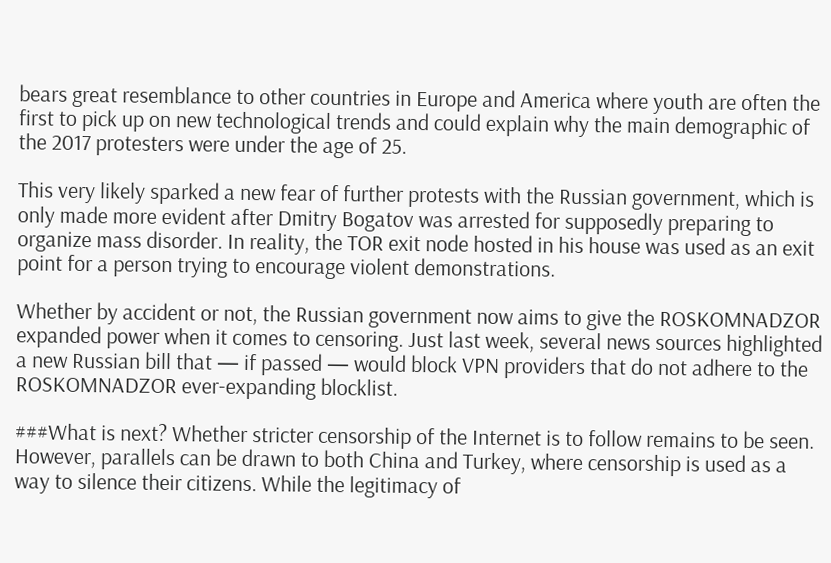bears great resemblance to other countries in Europe and America where youth are often the first to pick up on new technological trends and could explain why the main demographic of the 2017 protesters were under the age of 25.

This very likely sparked a new fear of further protests with the Russian government, which is only made more evident after Dmitry Bogatov was arrested for supposedly preparing to organize mass disorder. In reality, the TOR exit node hosted in his house was used as an exit point for a person trying to encourage violent demonstrations.

Whether by accident or not, the Russian government now aims to give the ROSKOMNADZOR expanded power when it comes to censoring. Just last week, several news sources highlighted a new Russian bill that — if passed — would block VPN providers that do not adhere to the ROSKOMNADZOR ever-expanding blocklist.

###What is next? Whether stricter censorship of the Internet is to follow remains to be seen. However, parallels can be drawn to both China and Turkey, where censorship is used as a way to silence their citizens. While the legitimacy of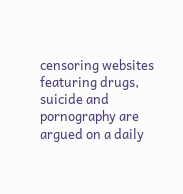censoring websites featuring drugs, suicide and pornography are argued on a daily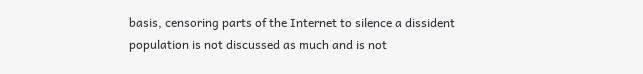basis, censoring parts of the Internet to silence a dissident population is not discussed as much and is not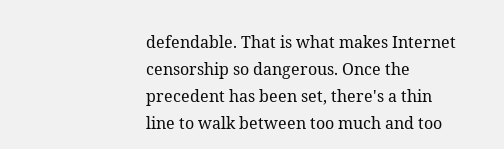defendable. That is what makes Internet censorship so dangerous. Once the precedent has been set, there's a thin line to walk between too much and too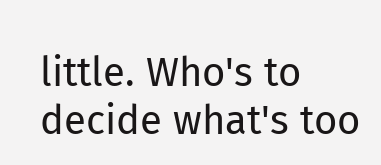little. Who's to decide what's too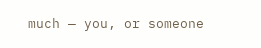much — you, or someone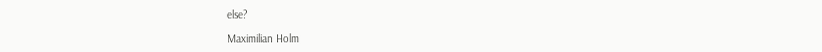else?

Maximilian Holm